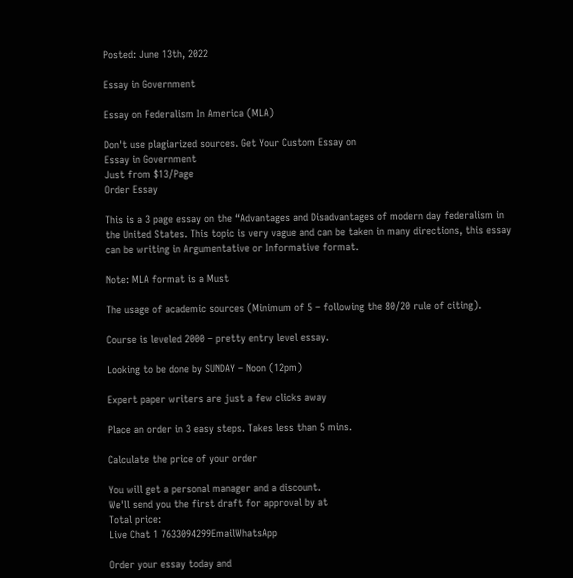Posted: June 13th, 2022

Essay in Government

Essay on Federalism In America (MLA)

Don't use plagiarized sources. Get Your Custom Essay on
Essay in Government
Just from $13/Page
Order Essay

This is a 3 page essay on the “Advantages and Disadvantages of modern day federalism in the United States. This topic is very vague and can be taken in many directions, this essay can be writing in Argumentative or Informative format.

Note: MLA format is a Must

The usage of academic sources (Minimum of 5 – following the 80/20 rule of citing).

Course is leveled 2000 – pretty entry level essay.

Looking to be done by SUNDAY – Noon (12pm)

Expert paper writers are just a few clicks away

Place an order in 3 easy steps. Takes less than 5 mins.

Calculate the price of your order

You will get a personal manager and a discount.
We'll send you the first draft for approval by at
Total price:
Live Chat 1 7633094299EmailWhatsApp

Order your essay today and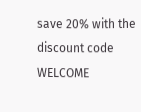save 20% with the discount code WELCOME